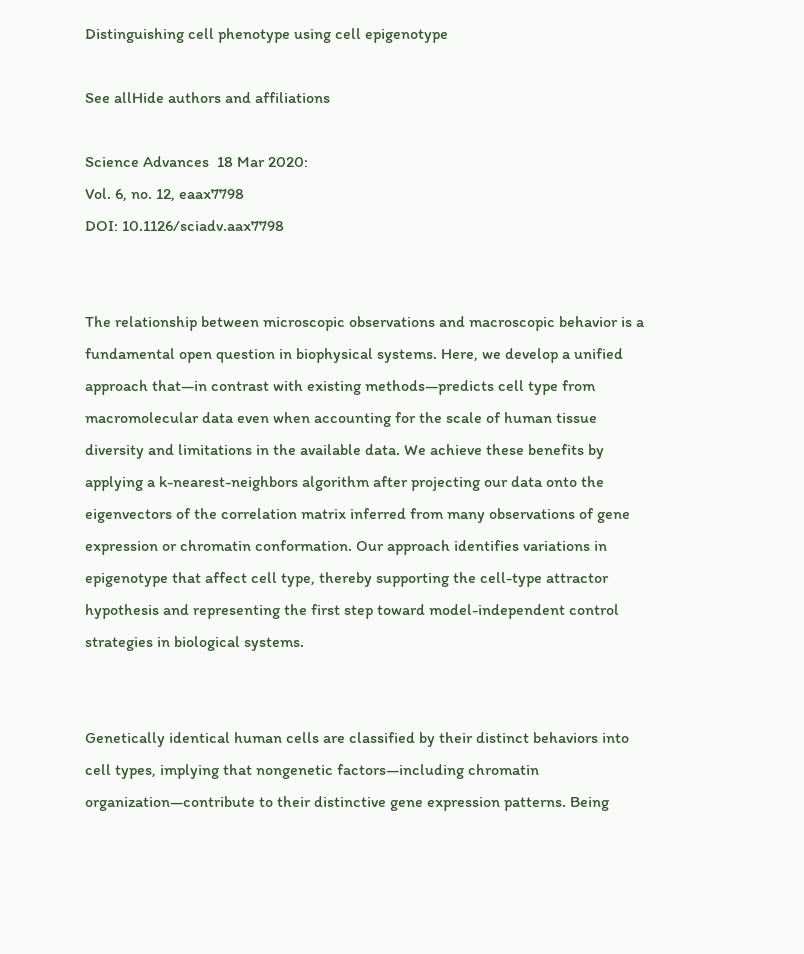Distinguishing cell phenotype using cell epigenotype

See allHide authors and affiliations

Science Advances  18 Mar 2020:
Vol. 6, no. 12, eaax7798
DOI: 10.1126/sciadv.aax7798


The relationship between microscopic observations and macroscopic behavior is a fundamental open question in biophysical systems. Here, we develop a unified approach that—in contrast with existing methods—predicts cell type from macromolecular data even when accounting for the scale of human tissue diversity and limitations in the available data. We achieve these benefits by applying a k-nearest-neighbors algorithm after projecting our data onto the eigenvectors of the correlation matrix inferred from many observations of gene expression or chromatin conformation. Our approach identifies variations in epigenotype that affect cell type, thereby supporting the cell-type attractor hypothesis and representing the first step toward model-independent control strategies in biological systems.


Genetically identical human cells are classified by their distinct behaviors into cell types, implying that nongenetic factors—including chromatin organization—contribute to their distinctive gene expression patterns. Being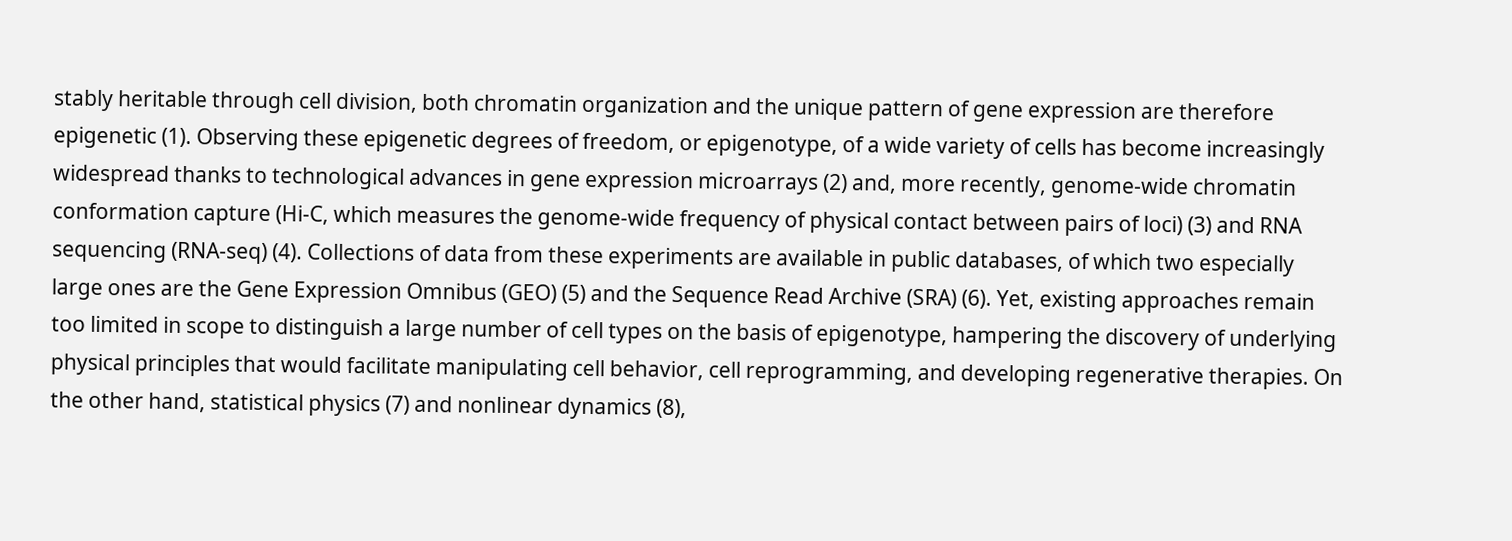stably heritable through cell division, both chromatin organization and the unique pattern of gene expression are therefore epigenetic (1). Observing these epigenetic degrees of freedom, or epigenotype, of a wide variety of cells has become increasingly widespread thanks to technological advances in gene expression microarrays (2) and, more recently, genome-wide chromatin conformation capture (Hi-C, which measures the genome-wide frequency of physical contact between pairs of loci) (3) and RNA sequencing (RNA-seq) (4). Collections of data from these experiments are available in public databases, of which two especially large ones are the Gene Expression Omnibus (GEO) (5) and the Sequence Read Archive (SRA) (6). Yet, existing approaches remain too limited in scope to distinguish a large number of cell types on the basis of epigenotype, hampering the discovery of underlying physical principles that would facilitate manipulating cell behavior, cell reprogramming, and developing regenerative therapies. On the other hand, statistical physics (7) and nonlinear dynamics (8),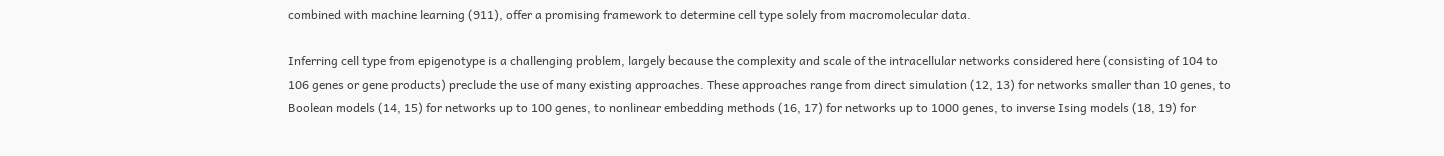combined with machine learning (911), offer a promising framework to determine cell type solely from macromolecular data.

Inferring cell type from epigenotype is a challenging problem, largely because the complexity and scale of the intracellular networks considered here (consisting of 104 to 106 genes or gene products) preclude the use of many existing approaches. These approaches range from direct simulation (12, 13) for networks smaller than 10 genes, to Boolean models (14, 15) for networks up to 100 genes, to nonlinear embedding methods (16, 17) for networks up to 1000 genes, to inverse Ising models (18, 19) for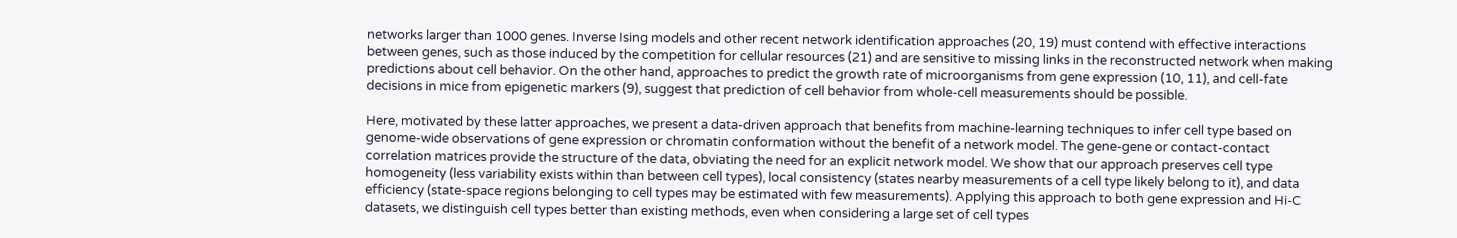networks larger than 1000 genes. Inverse Ising models and other recent network identification approaches (20, 19) must contend with effective interactions between genes, such as those induced by the competition for cellular resources (21) and are sensitive to missing links in the reconstructed network when making predictions about cell behavior. On the other hand, approaches to predict the growth rate of microorganisms from gene expression (10, 11), and cell-fate decisions in mice from epigenetic markers (9), suggest that prediction of cell behavior from whole-cell measurements should be possible.

Here, motivated by these latter approaches, we present a data-driven approach that benefits from machine-learning techniques to infer cell type based on genome-wide observations of gene expression or chromatin conformation without the benefit of a network model. The gene-gene or contact-contact correlation matrices provide the structure of the data, obviating the need for an explicit network model. We show that our approach preserves cell type homogeneity (less variability exists within than between cell types), local consistency (states nearby measurements of a cell type likely belong to it), and data efficiency (state-space regions belonging to cell types may be estimated with few measurements). Applying this approach to both gene expression and Hi-C datasets, we distinguish cell types better than existing methods, even when considering a large set of cell types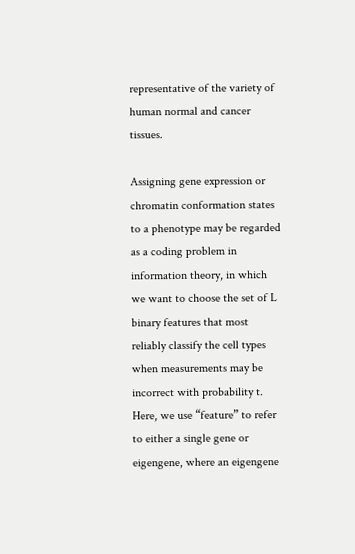representative of the variety of human normal and cancer tissues.

Assigning gene expression or chromatin conformation states to a phenotype may be regarded as a coding problem in information theory, in which we want to choose the set of L binary features that most reliably classify the cell types when measurements may be incorrect with probability t. Here, we use “feature” to refer to either a single gene or eigengene, where an eigengene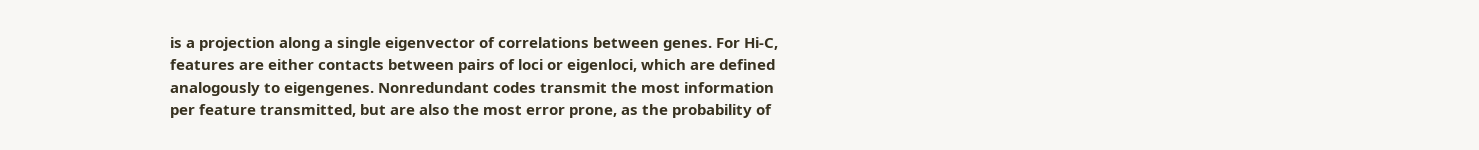is a projection along a single eigenvector of correlations between genes. For Hi-C, features are either contacts between pairs of loci or eigenloci, which are defined analogously to eigengenes. Nonredundant codes transmit the most information per feature transmitted, but are also the most error prone, as the probability of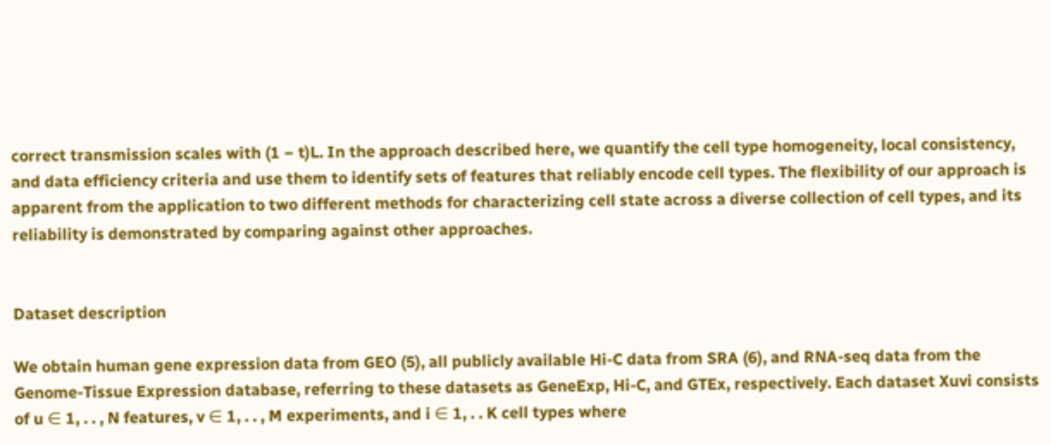correct transmission scales with (1 − t)L. In the approach described here, we quantify the cell type homogeneity, local consistency, and data efficiency criteria and use them to identify sets of features that reliably encode cell types. The flexibility of our approach is apparent from the application to two different methods for characterizing cell state across a diverse collection of cell types, and its reliability is demonstrated by comparing against other approaches.


Dataset description

We obtain human gene expression data from GEO (5), all publicly available Hi-C data from SRA (6), and RNA-seq data from the Genome-Tissue Expression database, referring to these datasets as GeneExp, Hi-C, and GTEx, respectively. Each dataset Xuvi consists of u ∈ 1, . . , N features, v ∈ 1, . . , M experiments, and i ∈ 1, . . K cell types where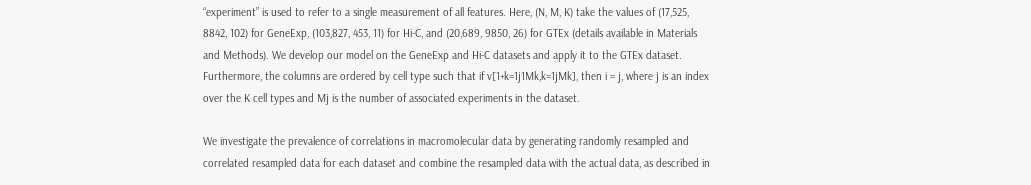“experiment” is used to refer to a single measurement of all features. Here, (N, M, K) take the values of (17,525, 8842, 102) for GeneExp, (103,827, 453, 11) for Hi-C, and (20,689, 9850, 26) for GTEx (details available in Materials and Methods). We develop our model on the GeneExp and Hi-C datasets and apply it to the GTEx dataset. Furthermore, the columns are ordered by cell type such that if v[1+k=1j1Mk,k=1jMk], then i = j, where j is an index over the K cell types and Mj is the number of associated experiments in the dataset.

We investigate the prevalence of correlations in macromolecular data by generating randomly resampled and correlated resampled data for each dataset and combine the resampled data with the actual data, as described in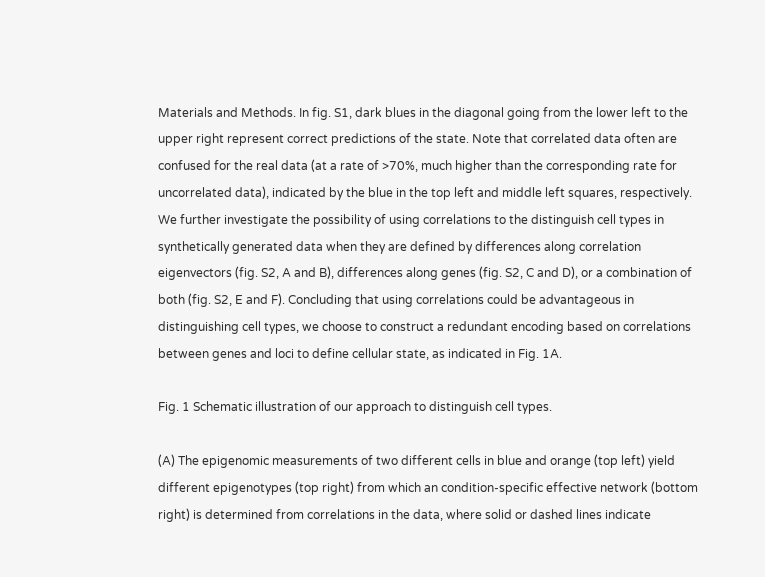Materials and Methods. In fig. S1, dark blues in the diagonal going from the lower left to the upper right represent correct predictions of the state. Note that correlated data often are confused for the real data (at a rate of >70%, much higher than the corresponding rate for uncorrelated data), indicated by the blue in the top left and middle left squares, respectively. We further investigate the possibility of using correlations to the distinguish cell types in synthetically generated data when they are defined by differences along correlation eigenvectors (fig. S2, A and B), differences along genes (fig. S2, C and D), or a combination of both (fig. S2, E and F). Concluding that using correlations could be advantageous in distinguishing cell types, we choose to construct a redundant encoding based on correlations between genes and loci to define cellular state, as indicated in Fig. 1A.

Fig. 1 Schematic illustration of our approach to distinguish cell types.

(A) The epigenomic measurements of two different cells in blue and orange (top left) yield different epigenotypes (top right) from which an condition-specific effective network (bottom right) is determined from correlations in the data, where solid or dashed lines indicate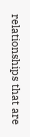relationships that are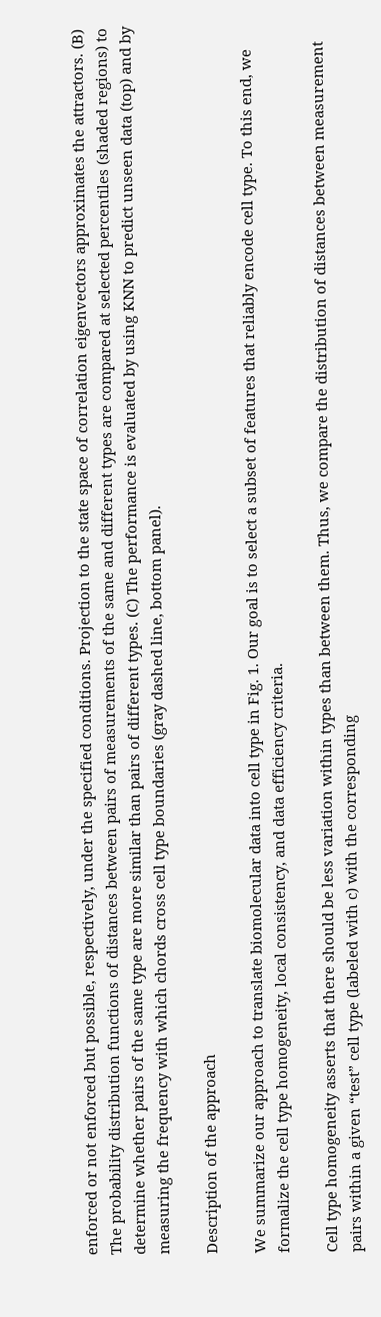enforced or not enforced but possible, respectively, under the specified conditions. Projection to the state space of correlation eigenvectors approximates the attractors. (B) The probability distribution functions of distances between pairs of measurements of the same and different types are compared at selected percentiles (shaded regions) to determine whether pairs of the same type are more similar than pairs of different types. (C) The performance is evaluated by using KNN to predict unseen data (top) and by measuring the frequency with which chords cross cell type boundaries (gray dashed line, bottom panel).

Description of the approach

We summarize our approach to translate biomolecular data into cell type in Fig. 1. Our goal is to select a subset of features that reliably encode cell type. To this end, we formalize the cell type homogeneity, local consistency, and data efficiency criteria.

Cell type homogeneity asserts that there should be less variation within types than between them. Thus, we compare the distribution of distances between measurement pairs within a given “test” cell type (labeled with c) with the corresponding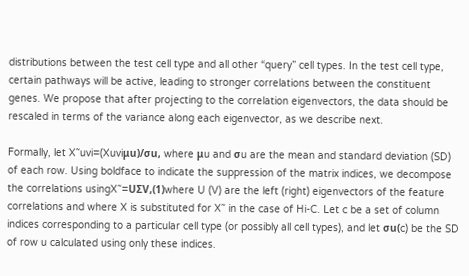distributions between the test cell type and all other “query” cell types. In the test cell type, certain pathways will be active, leading to stronger correlations between the constituent genes. We propose that after projecting to the correlation eigenvectors, the data should be rescaled in terms of the variance along each eigenvector, as we describe next.

Formally, let X˜uvi=(Xuviμu)/σu, where μu and σu are the mean and standard deviation (SD) of each row. Using boldface to indicate the suppression of the matrix indices, we decompose the correlations usingX˜=UΣV,(1)where U (V) are the left (right) eigenvectors of the feature correlations and where X is substituted for X˜ in the case of Hi-C. Let c be a set of column indices corresponding to a particular cell type (or possibly all cell types), and let σu(c) be the SD of row u calculated using only these indices.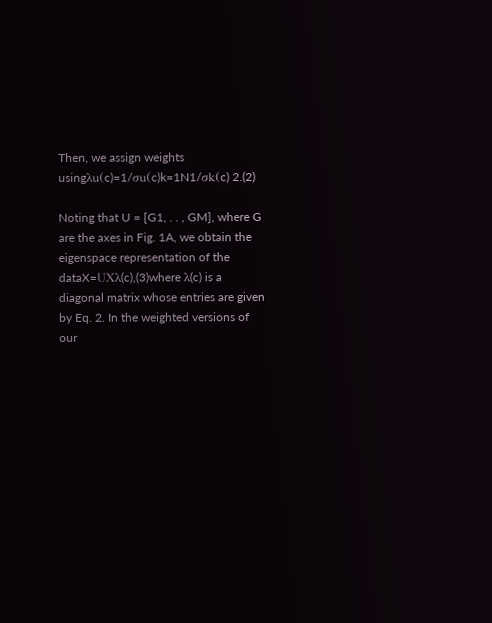Then, we assign weights usingλu(c)=1/σu(c)k=1N1/σk(c) 2.(2)

Noting that U = [G1, . . , GM], where G are the axes in Fig. 1A, we obtain the eigenspace representation of the dataX=UXλ(c),(3)where λ(c) is a diagonal matrix whose entries are given by Eq. 2. In the weighted versions of our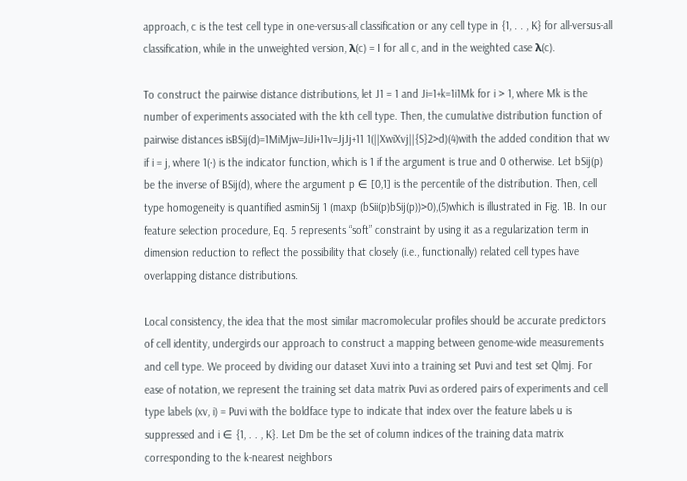approach, c is the test cell type in one-versus-all classification or any cell type in {1, . . , K} for all-versus-all classification, while in the unweighted version, λ(c) = I for all c, and in the weighted case λ(c).

To construct the pairwise distance distributions, let J1 = 1 and Ji=1+k=1i1Mk for i > 1, where Mk is the number of experiments associated with the kth cell type. Then, the cumulative distribution function of pairwise distances isBSij(d)=1MiMjw=JiJi+11v=JjJj+11 1(||XwiXvj||{S}2>d)(4)with the added condition that wv if i = j, where 1(·) is the indicator function, which is 1 if the argument is true and 0 otherwise. Let bSij(p) be the inverse of BSij(d), where the argument p ∈ [0,1] is the percentile of the distribution. Then, cell type homogeneity is quantified asminSij 1 (maxp (bSii(p)bSij(p))>0),(5)which is illustrated in Fig. 1B. In our feature selection procedure, Eq. 5 represents “soft” constraint by using it as a regularization term in dimension reduction to reflect the possibility that closely (i.e., functionally) related cell types have overlapping distance distributions.

Local consistency, the idea that the most similar macromolecular profiles should be accurate predictors of cell identity, undergirds our approach to construct a mapping between genome-wide measurements and cell type. We proceed by dividing our dataset Xuvi into a training set Puvi and test set Qlmj. For ease of notation, we represent the training set data matrix Puvi as ordered pairs of experiments and cell type labels (xv, i) = Puvi with the boldface type to indicate that index over the feature labels u is suppressed and i ∈ {1, . . , K}. Let Dm be the set of column indices of the training data matrix corresponding to the k-nearest neighbors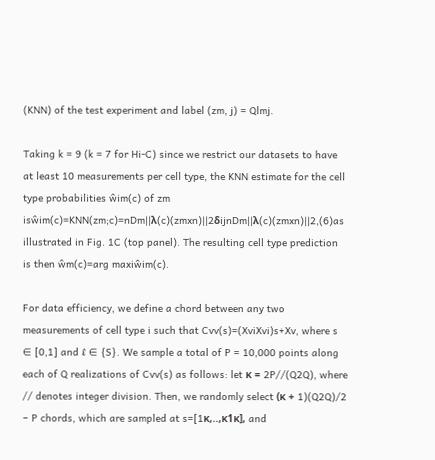(KNN) of the test experiment and label (zm, j) = Qlmj.

Taking k = 9 (k = 7 for Hi-C) since we restrict our datasets to have at least 10 measurements per cell type, the KNN estimate for the cell type probabilities ŵim(c) of zm isŵim(c)=KNN(zm;c)=nDm||λ(c)(zmxn)||2δijnDm||λ(c)(zmxn)||2,(6)as illustrated in Fig. 1C (top panel). The resulting cell type prediction is then ŵm(c)=arg maxiŵim(c).

For data efficiency, we define a chord between any two measurements of cell type i such that Cvv(s)=(XviXvi)s+Xv, where s ∈ [0,1] and ℓ ∈ {S}. We sample a total of P = 10,000 points along each of Q realizations of Cvv(s) as follows: let κ = 2P//(Q2Q), where // denotes integer division. Then, we randomly select (κ + 1)(Q2Q)/2 − P chords, which are sampled at s=[1κ,..,κ1κ], and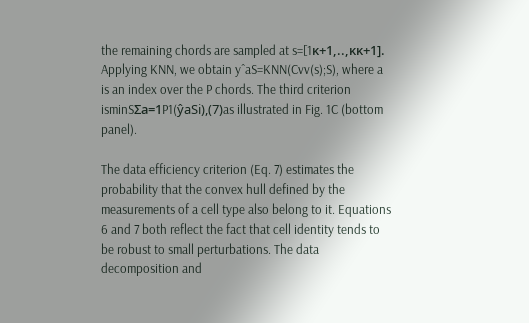the remaining chords are sampled at s=[1κ+1,..,κκ+1]. Applying KNN, we obtain yˆaS=KNN(Cvv(s);S), where a is an index over the P chords. The third criterion isminSΣa=1P1(ŷaSi),(7)as illustrated in Fig. 1C (bottom panel).

The data efficiency criterion (Eq. 7) estimates the probability that the convex hull defined by the measurements of a cell type also belong to it. Equations 6 and 7 both reflect the fact that cell identity tends to be robust to small perturbations. The data decomposition and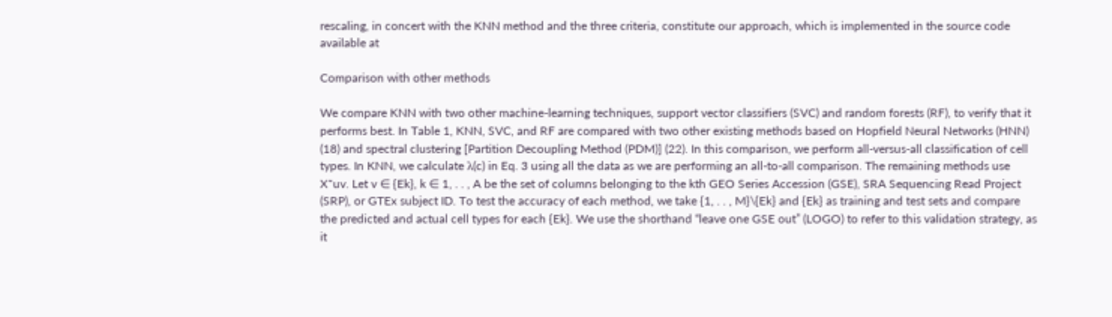rescaling, in concert with the KNN method and the three criteria, constitute our approach, which is implemented in the source code available at

Comparison with other methods

We compare KNN with two other machine-learning techniques, support vector classifiers (SVC) and random forests (RF), to verify that it performs best. In Table 1, KNN, SVC, and RF are compared with two other existing methods based on Hopfield Neural Networks (HNN) (18) and spectral clustering [Partition Decoupling Method (PDM)] (22). In this comparison, we perform all-versus-all classification of cell types. In KNN, we calculate λ(c) in Eq. 3 using all the data as we are performing an all-to-all comparison. The remaining methods use X˜uv. Let v ∈ {Ek}, k ∈ 1, . . , A be the set of columns belonging to the kth GEO Series Accession (GSE), SRA Sequencing Read Project (SRP), or GTEx subject ID. To test the accuracy of each method, we take {1, . . , M}\{Ek} and {Ek} as training and test sets and compare the predicted and actual cell types for each {Ek}. We use the shorthand “leave one GSE out” (LOGO) to refer to this validation strategy, as it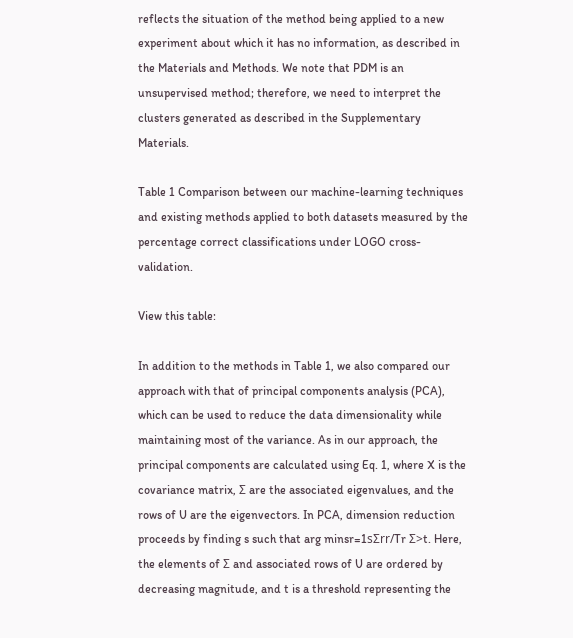reflects the situation of the method being applied to a new experiment about which it has no information, as described in the Materials and Methods. We note that PDM is an unsupervised method; therefore, we need to interpret the clusters generated as described in the Supplementary Materials.

Table 1 Comparison between our machine-learning techniques and existing methods applied to both datasets measured by the percentage correct classifications under LOGO cross-validation.

View this table:

In addition to the methods in Table 1, we also compared our approach with that of principal components analysis (PCA), which can be used to reduce the data dimensionality while maintaining most of the variance. As in our approach, the principal components are calculated using Eq. 1, where X is the covariance matrix, Σ are the associated eigenvalues, and the rows of U are the eigenvectors. In PCA, dimension reduction proceeds by finding s such that arg minsr=1sΣrr/Tr Σ>t. Here, the elements of Σ and associated rows of U are ordered by decreasing magnitude, and t is a threshold representing the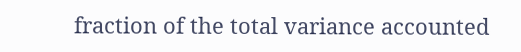fraction of the total variance accounted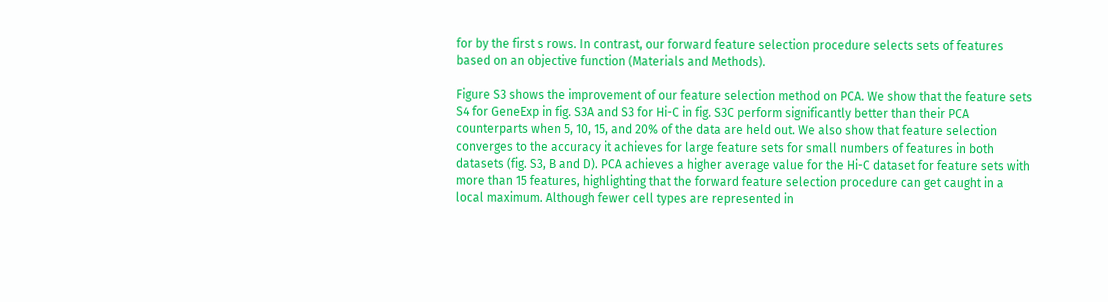for by the first s rows. In contrast, our forward feature selection procedure selects sets of features based on an objective function (Materials and Methods).

Figure S3 shows the improvement of our feature selection method on PCA. We show that the feature sets S4 for GeneExp in fig. S3A and S3 for Hi-C in fig. S3C perform significantly better than their PCA counterparts when 5, 10, 15, and 20% of the data are held out. We also show that feature selection converges to the accuracy it achieves for large feature sets for small numbers of features in both datasets (fig. S3, B and D). PCA achieves a higher average value for the Hi-C dataset for feature sets with more than 15 features, highlighting that the forward feature selection procedure can get caught in a local maximum. Although fewer cell types are represented in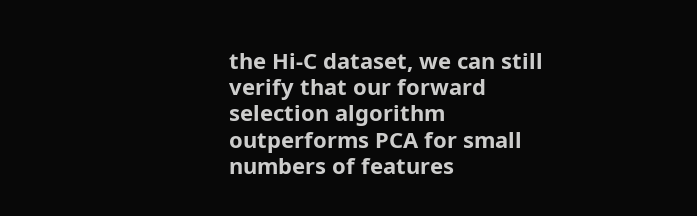the Hi-C dataset, we can still verify that our forward selection algorithm outperforms PCA for small numbers of features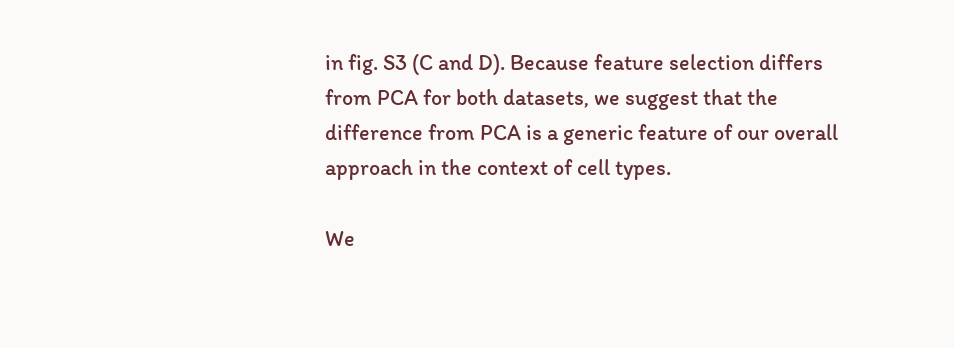in fig. S3 (C and D). Because feature selection differs from PCA for both datasets, we suggest that the difference from PCA is a generic feature of our overall approach in the context of cell types.

We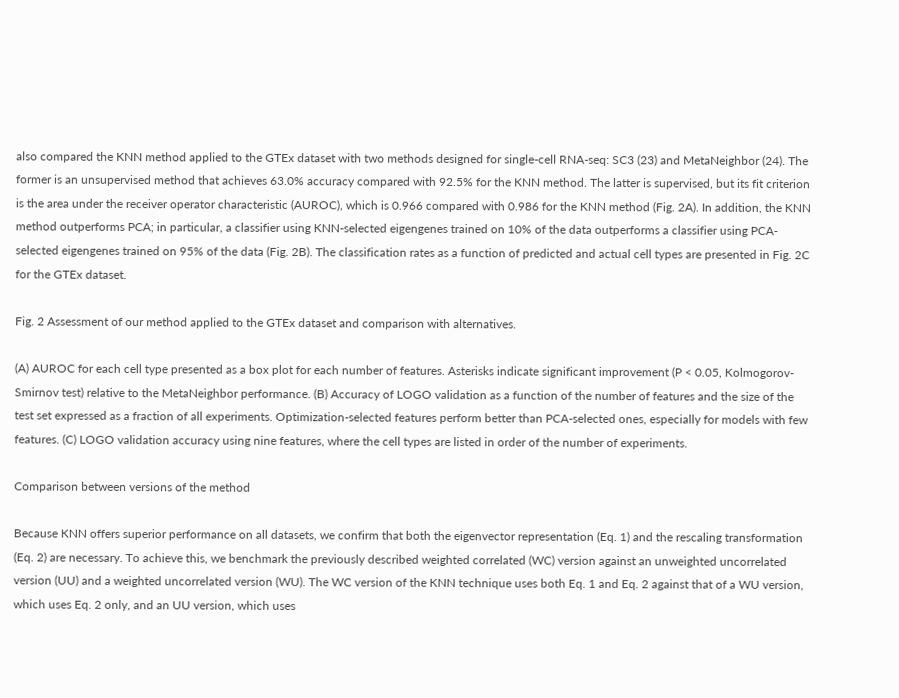also compared the KNN method applied to the GTEx dataset with two methods designed for single-cell RNA-seq: SC3 (23) and MetaNeighbor (24). The former is an unsupervised method that achieves 63.0% accuracy compared with 92.5% for the KNN method. The latter is supervised, but its fit criterion is the area under the receiver operator characteristic (AUROC), which is 0.966 compared with 0.986 for the KNN method (Fig. 2A). In addition, the KNN method outperforms PCA; in particular, a classifier using KNN-selected eigengenes trained on 10% of the data outperforms a classifier using PCA-selected eigengenes trained on 95% of the data (Fig. 2B). The classification rates as a function of predicted and actual cell types are presented in Fig. 2C for the GTEx dataset.

Fig. 2 Assessment of our method applied to the GTEx dataset and comparison with alternatives.

(A) AUROC for each cell type presented as a box plot for each number of features. Asterisks indicate significant improvement (P < 0.05, Kolmogorov-Smirnov test) relative to the MetaNeighbor performance. (B) Accuracy of LOGO validation as a function of the number of features and the size of the test set expressed as a fraction of all experiments. Optimization-selected features perform better than PCA-selected ones, especially for models with few features. (C) LOGO validation accuracy using nine features, where the cell types are listed in order of the number of experiments.

Comparison between versions of the method

Because KNN offers superior performance on all datasets, we confirm that both the eigenvector representation (Eq. 1) and the rescaling transformation (Eq. 2) are necessary. To achieve this, we benchmark the previously described weighted correlated (WC) version against an unweighted uncorrelated version (UU) and a weighted uncorrelated version (WU). The WC version of the KNN technique uses both Eq. 1 and Eq. 2 against that of a WU version, which uses Eq. 2 only, and an UU version, which uses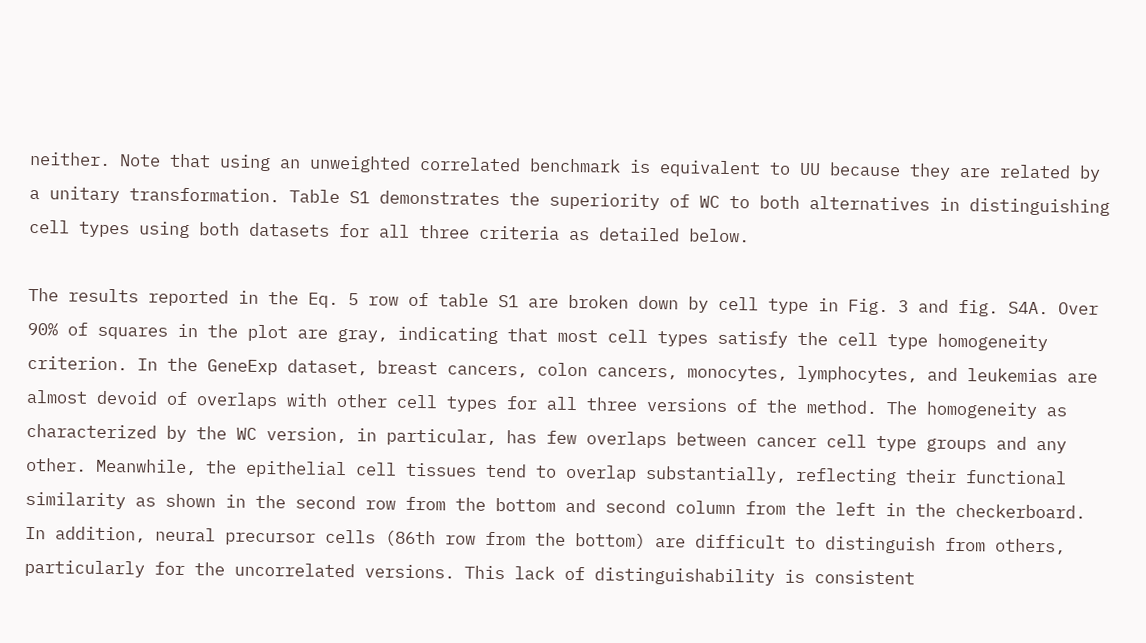neither. Note that using an unweighted correlated benchmark is equivalent to UU because they are related by a unitary transformation. Table S1 demonstrates the superiority of WC to both alternatives in distinguishing cell types using both datasets for all three criteria as detailed below.

The results reported in the Eq. 5 row of table S1 are broken down by cell type in Fig. 3 and fig. S4A. Over 90% of squares in the plot are gray, indicating that most cell types satisfy the cell type homogeneity criterion. In the GeneExp dataset, breast cancers, colon cancers, monocytes, lymphocytes, and leukemias are almost devoid of overlaps with other cell types for all three versions of the method. The homogeneity as characterized by the WC version, in particular, has few overlaps between cancer cell type groups and any other. Meanwhile, the epithelial cell tissues tend to overlap substantially, reflecting their functional similarity as shown in the second row from the bottom and second column from the left in the checkerboard. In addition, neural precursor cells (86th row from the bottom) are difficult to distinguish from others, particularly for the uncorrelated versions. This lack of distinguishability is consistent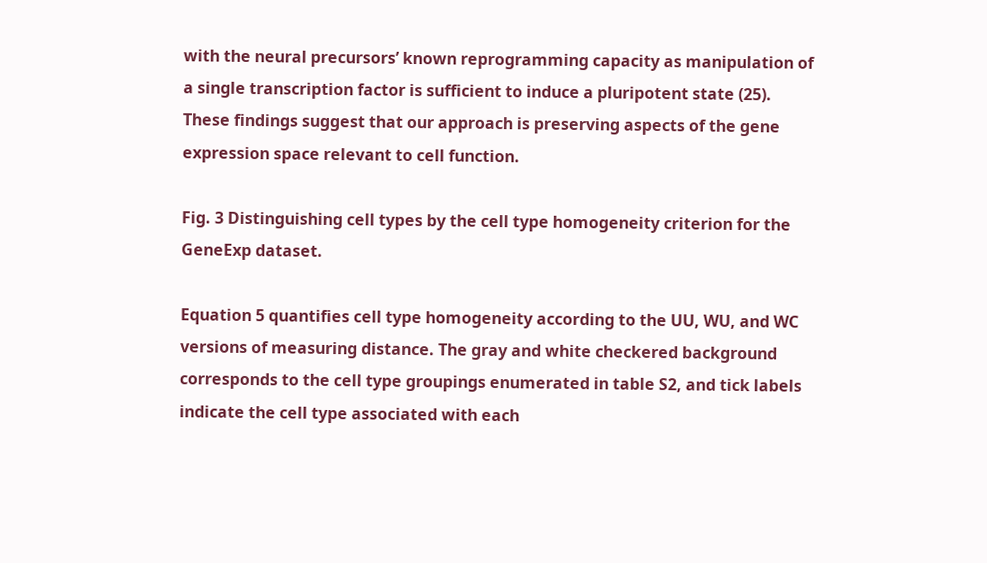with the neural precursors’ known reprogramming capacity as manipulation of a single transcription factor is sufficient to induce a pluripotent state (25). These findings suggest that our approach is preserving aspects of the gene expression space relevant to cell function.

Fig. 3 Distinguishing cell types by the cell type homogeneity criterion for the GeneExp dataset.

Equation 5 quantifies cell type homogeneity according to the UU, WU, and WC versions of measuring distance. The gray and white checkered background corresponds to the cell type groupings enumerated in table S2, and tick labels indicate the cell type associated with each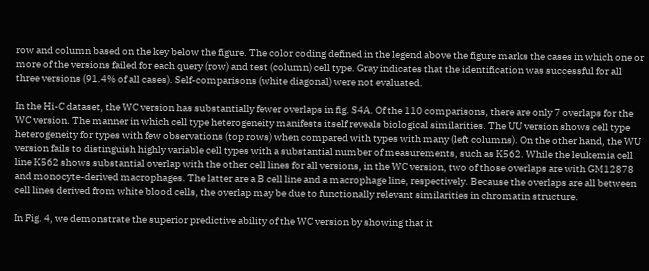row and column based on the key below the figure. The color coding defined in the legend above the figure marks the cases in which one or more of the versions failed for each query (row) and test (column) cell type. Gray indicates that the identification was successful for all three versions (91.4% of all cases). Self-comparisons (white diagonal) were not evaluated.

In the Hi-C dataset, the WC version has substantially fewer overlaps in fig. S4A. Of the 110 comparisons, there are only 7 overlaps for the WC version. The manner in which cell type heterogeneity manifests itself reveals biological similarities. The UU version shows cell type heterogeneity for types with few observations (top rows) when compared with types with many (left columns). On the other hand, the WU version fails to distinguish highly variable cell types with a substantial number of measurements, such as K562. While the leukemia cell line K562 shows substantial overlap with the other cell lines for all versions, in the WC version, two of those overlaps are with GM12878 and monocyte-derived macrophages. The latter are a B cell line and a macrophage line, respectively. Because the overlaps are all between cell lines derived from white blood cells, the overlap may be due to functionally relevant similarities in chromatin structure.

In Fig. 4, we demonstrate the superior predictive ability of the WC version by showing that it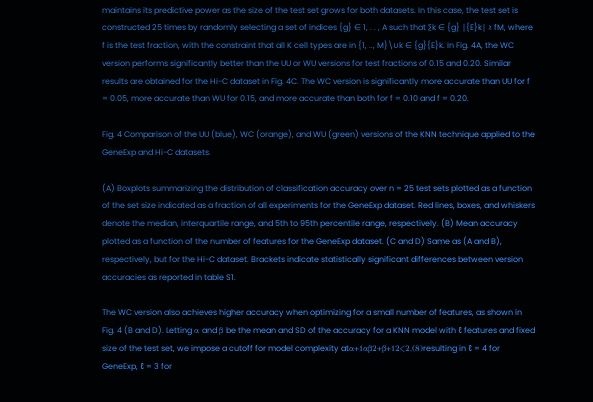maintains its predictive power as the size of the test set grows for both datasets. In this case, the test set is constructed 25 times by randomly selecting a set of indices {g} ∈ 1, . . , A such that ∑k ∈ {g} ∣{E}k∣ ≥ fM, where f is the test fraction, with the constraint that all K cell types are in {1, .., M}\∪k ∈ {g}{E}k. In Fig. 4A, the WC version performs significantly better than the UU or WU versions for test fractions of 0.15 and 0.20. Similar results are obtained for the Hi-C dataset in Fig. 4C. The WC version is significantly more accurate than UU for f = 0.05, more accurate than WU for 0.15, and more accurate than both for f = 0.10 and f = 0.20.

Fig. 4 Comparison of the UU (blue), WC (orange), and WU (green) versions of the KNN technique applied to the GeneExp and Hi-C datasets.

(A) Boxplots summarizing the distribution of classification accuracy over n = 25 test sets plotted as a function of the set size indicated as a fraction of all experiments for the GeneExp dataset. Red lines, boxes, and whiskers denote the median, interquartile range, and 5th to 95th percentile range, respectively. (B) Mean accuracy plotted as a function of the number of features for the GeneExp dataset. (C and D) Same as (A and B), respectively, but for the Hi-C dataset. Brackets indicate statistically significant differences between version accuracies as reported in table S1.

The WC version also achieves higher accuracy when optimizing for a small number of features, as shown in Fig. 4 (B and D). Letting α and β be the mean and SD of the accuracy for a KNN model with ℓ features and fixed size of the test set, we impose a cutoff for model complexity atα+1αβ2+β+12<2,(8)resulting in ℓ = 4 for GeneExp, ℓ = 3 for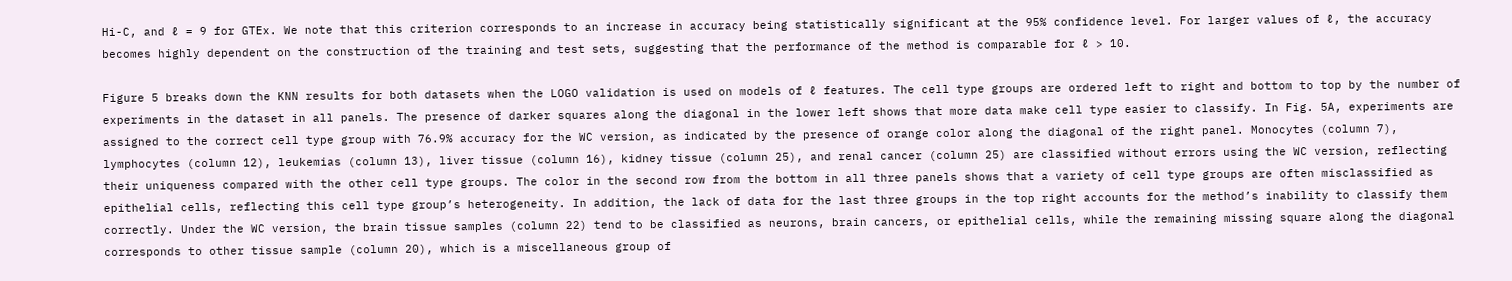Hi-C, and ℓ = 9 for GTEx. We note that this criterion corresponds to an increase in accuracy being statistically significant at the 95% confidence level. For larger values of ℓ, the accuracy becomes highly dependent on the construction of the training and test sets, suggesting that the performance of the method is comparable for ℓ > 10.

Figure 5 breaks down the KNN results for both datasets when the LOGO validation is used on models of ℓ features. The cell type groups are ordered left to right and bottom to top by the number of experiments in the dataset in all panels. The presence of darker squares along the diagonal in the lower left shows that more data make cell type easier to classify. In Fig. 5A, experiments are assigned to the correct cell type group with 76.9% accuracy for the WC version, as indicated by the presence of orange color along the diagonal of the right panel. Monocytes (column 7), lymphocytes (column 12), leukemias (column 13), liver tissue (column 16), kidney tissue (column 25), and renal cancer (column 25) are classified without errors using the WC version, reflecting their uniqueness compared with the other cell type groups. The color in the second row from the bottom in all three panels shows that a variety of cell type groups are often misclassified as epithelial cells, reflecting this cell type group’s heterogeneity. In addition, the lack of data for the last three groups in the top right accounts for the method’s inability to classify them correctly. Under the WC version, the brain tissue samples (column 22) tend to be classified as neurons, brain cancers, or epithelial cells, while the remaining missing square along the diagonal corresponds to other tissue sample (column 20), which is a miscellaneous group of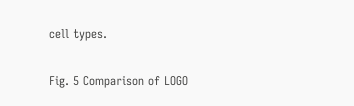cell types.

Fig. 5 Comparison of LOGO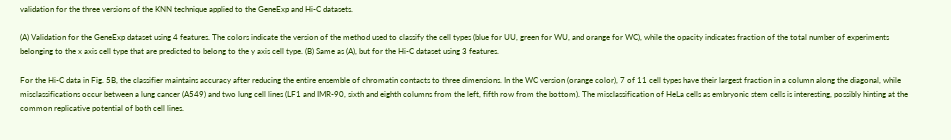validation for the three versions of the KNN technique applied to the GeneExp and Hi-C datasets.

(A) Validation for the GeneExp dataset using 4 features. The colors indicate the version of the method used to classify the cell types (blue for UU, green for WU, and orange for WC), while the opacity indicates fraction of the total number of experiments belonging to the x axis cell type that are predicted to belong to the y axis cell type. (B) Same as (A), but for the Hi-C dataset using 3 features.

For the Hi-C data in Fig. 5B, the classifier maintains accuracy after reducing the entire ensemble of chromatin contacts to three dimensions. In the WC version (orange color), 7 of 11 cell types have their largest fraction in a column along the diagonal, while misclassifications occur between a lung cancer (A549) and two lung cell lines (LF1 and IMR-90, sixth and eighth columns from the left, fifth row from the bottom). The misclassification of HeLa cells as embryonic stem cells is interesting, possibly hinting at the common replicative potential of both cell lines.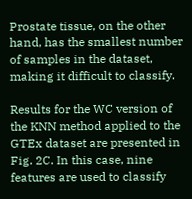Prostate tissue, on the other hand, has the smallest number of samples in the dataset, making it difficult to classify.

Results for the WC version of the KNN method applied to the GTEx dataset are presented in Fig. 2C. In this case, nine features are used to classify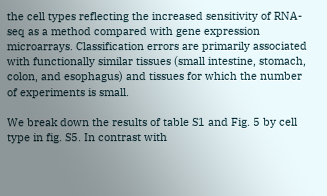the cell types reflecting the increased sensitivity of RNA-seq as a method compared with gene expression microarrays. Classification errors are primarily associated with functionally similar tissues (small intestine, stomach, colon, and esophagus) and tissues for which the number of experiments is small.

We break down the results of table S1 and Fig. 5 by cell type in fig. S5. In contrast with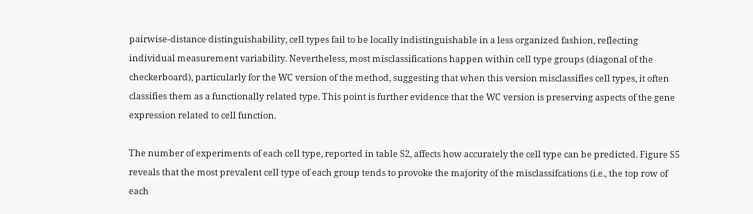pairwise-distance distinguishability, cell types fail to be locally indistinguishable in a less organized fashion, reflecting individual measurement variability. Nevertheless, most misclassifications happen within cell type groups (diagonal of the checkerboard), particularly for the WC version of the method, suggesting that when this version misclassifies cell types, it often classifies them as a functionally related type. This point is further evidence that the WC version is preserving aspects of the gene expression related to cell function.

The number of experiments of each cell type, reported in table S2, affects how accurately the cell type can be predicted. Figure S5 reveals that the most prevalent cell type of each group tends to provoke the majority of the misclassifcations (i.e., the top row of each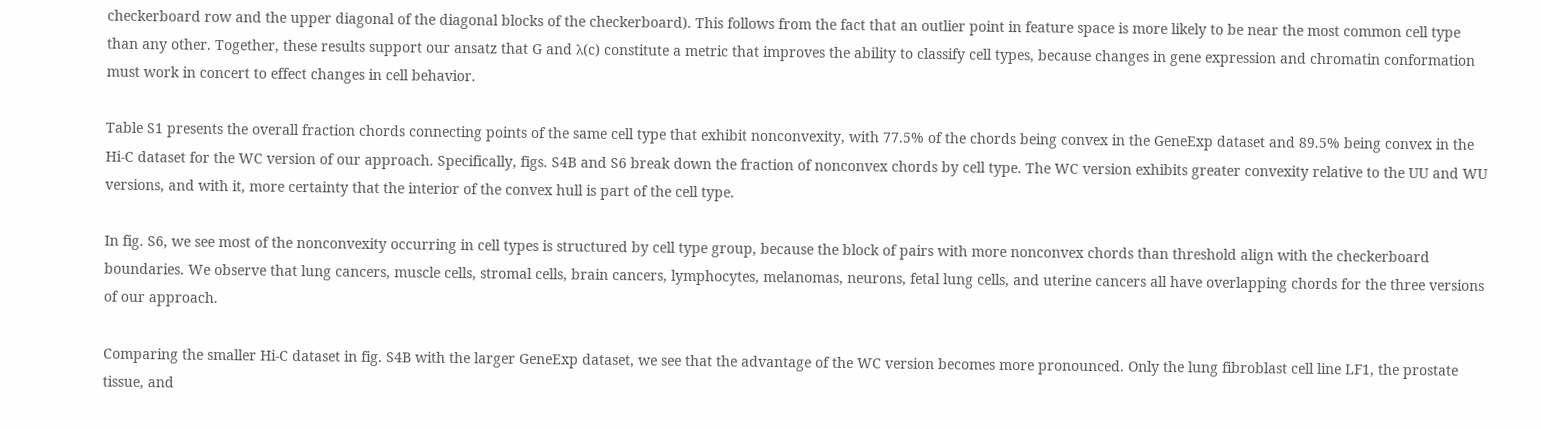checkerboard row and the upper diagonal of the diagonal blocks of the checkerboard). This follows from the fact that an outlier point in feature space is more likely to be near the most common cell type than any other. Together, these results support our ansatz that G and λ(c) constitute a metric that improves the ability to classify cell types, because changes in gene expression and chromatin conformation must work in concert to effect changes in cell behavior.

Table S1 presents the overall fraction chords connecting points of the same cell type that exhibit nonconvexity, with 77.5% of the chords being convex in the GeneExp dataset and 89.5% being convex in the Hi-C dataset for the WC version of our approach. Specifically, figs. S4B and S6 break down the fraction of nonconvex chords by cell type. The WC version exhibits greater convexity relative to the UU and WU versions, and with it, more certainty that the interior of the convex hull is part of the cell type.

In fig. S6, we see most of the nonconvexity occurring in cell types is structured by cell type group, because the block of pairs with more nonconvex chords than threshold align with the checkerboard boundaries. We observe that lung cancers, muscle cells, stromal cells, brain cancers, lymphocytes, melanomas, neurons, fetal lung cells, and uterine cancers all have overlapping chords for the three versions of our approach.

Comparing the smaller Hi-C dataset in fig. S4B with the larger GeneExp dataset, we see that the advantage of the WC version becomes more pronounced. Only the lung fibroblast cell line LF1, the prostate tissue, and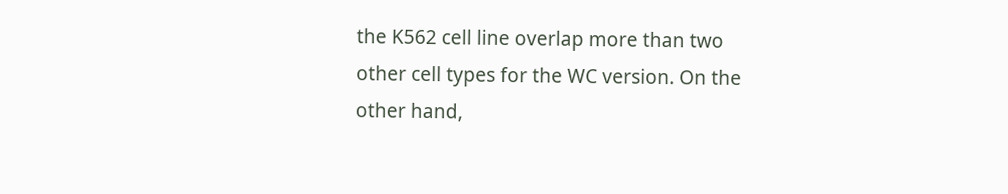the K562 cell line overlap more than two other cell types for the WC version. On the other hand,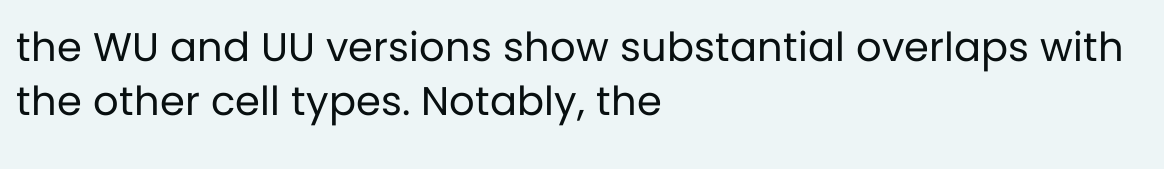the WU and UU versions show substantial overlaps with the other cell types. Notably, the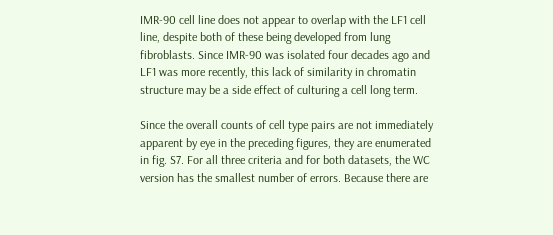IMR-90 cell line does not appear to overlap with the LF1 cell line, despite both of these being developed from lung fibroblasts. Since IMR-90 was isolated four decades ago and LF1 was more recently, this lack of similarity in chromatin structure may be a side effect of culturing a cell long term.

Since the overall counts of cell type pairs are not immediately apparent by eye in the preceding figures, they are enumerated in fig. S7. For all three criteria and for both datasets, the WC version has the smallest number of errors. Because there are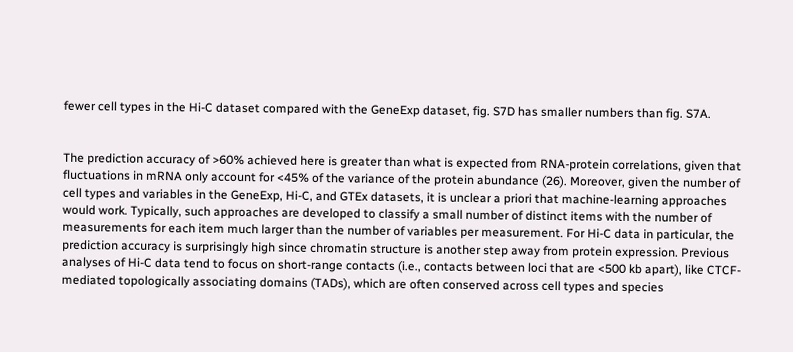fewer cell types in the Hi-C dataset compared with the GeneExp dataset, fig. S7D has smaller numbers than fig. S7A.


The prediction accuracy of >60% achieved here is greater than what is expected from RNA-protein correlations, given that fluctuations in mRNA only account for <45% of the variance of the protein abundance (26). Moreover, given the number of cell types and variables in the GeneExp, Hi-C, and GTEx datasets, it is unclear a priori that machine-learning approaches would work. Typically, such approaches are developed to classify a small number of distinct items with the number of measurements for each item much larger than the number of variables per measurement. For Hi-C data in particular, the prediction accuracy is surprisingly high since chromatin structure is another step away from protein expression. Previous analyses of Hi-C data tend to focus on short-range contacts (i.e., contacts between loci that are <500 kb apart), like CTCF-mediated topologically associating domains (TADs), which are often conserved across cell types and species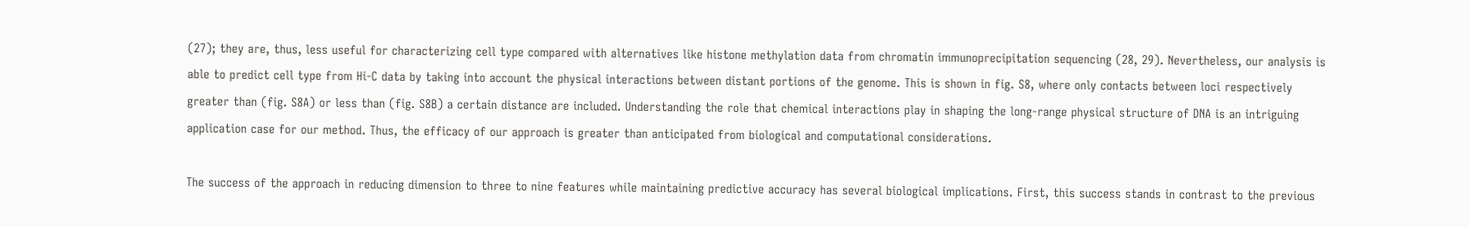(27); they are, thus, less useful for characterizing cell type compared with alternatives like histone methylation data from chromatin immunoprecipitation sequencing (28, 29). Nevertheless, our analysis is able to predict cell type from Hi-C data by taking into account the physical interactions between distant portions of the genome. This is shown in fig. S8, where only contacts between loci respectively greater than (fig. S8A) or less than (fig. S8B) a certain distance are included. Understanding the role that chemical interactions play in shaping the long-range physical structure of DNA is an intriguing application case for our method. Thus, the efficacy of our approach is greater than anticipated from biological and computational considerations.

The success of the approach in reducing dimension to three to nine features while maintaining predictive accuracy has several biological implications. First, this success stands in contrast to the previous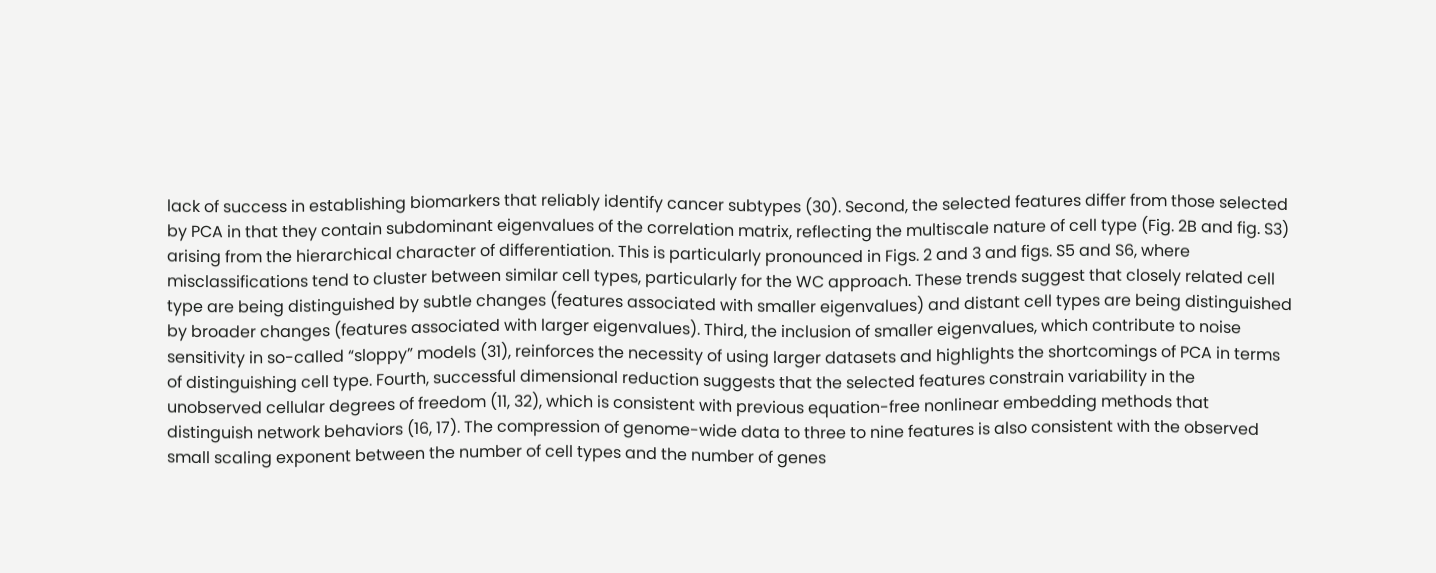lack of success in establishing biomarkers that reliably identify cancer subtypes (30). Second, the selected features differ from those selected by PCA in that they contain subdominant eigenvalues of the correlation matrix, reflecting the multiscale nature of cell type (Fig. 2B and fig. S3) arising from the hierarchical character of differentiation. This is particularly pronounced in Figs. 2 and 3 and figs. S5 and S6, where misclassifications tend to cluster between similar cell types, particularly for the WC approach. These trends suggest that closely related cell type are being distinguished by subtle changes (features associated with smaller eigenvalues) and distant cell types are being distinguished by broader changes (features associated with larger eigenvalues). Third, the inclusion of smaller eigenvalues, which contribute to noise sensitivity in so-called “sloppy” models (31), reinforces the necessity of using larger datasets and highlights the shortcomings of PCA in terms of distinguishing cell type. Fourth, successful dimensional reduction suggests that the selected features constrain variability in the unobserved cellular degrees of freedom (11, 32), which is consistent with previous equation-free nonlinear embedding methods that distinguish network behaviors (16, 17). The compression of genome-wide data to three to nine features is also consistent with the observed small scaling exponent between the number of cell types and the number of genes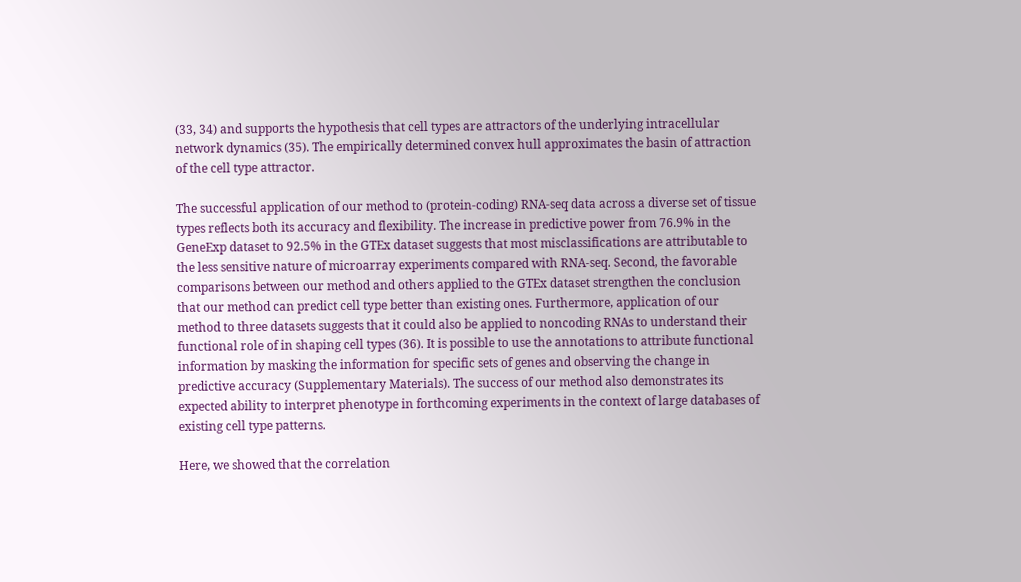(33, 34) and supports the hypothesis that cell types are attractors of the underlying intracellular network dynamics (35). The empirically determined convex hull approximates the basin of attraction of the cell type attractor.

The successful application of our method to (protein-coding) RNA-seq data across a diverse set of tissue types reflects both its accuracy and flexibility. The increase in predictive power from 76.9% in the GeneExp dataset to 92.5% in the GTEx dataset suggests that most misclassifications are attributable to the less sensitive nature of microarray experiments compared with RNA-seq. Second, the favorable comparisons between our method and others applied to the GTEx dataset strengthen the conclusion that our method can predict cell type better than existing ones. Furthermore, application of our method to three datasets suggests that it could also be applied to noncoding RNAs to understand their functional role of in shaping cell types (36). It is possible to use the annotations to attribute functional information by masking the information for specific sets of genes and observing the change in predictive accuracy (Supplementary Materials). The success of our method also demonstrates its expected ability to interpret phenotype in forthcoming experiments in the context of large databases of existing cell type patterns.

Here, we showed that the correlation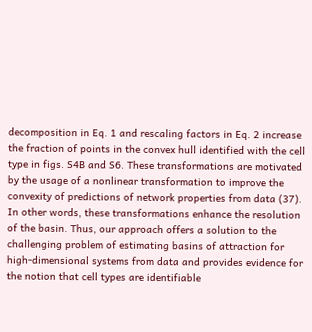decomposition in Eq. 1 and rescaling factors in Eq. 2 increase the fraction of points in the convex hull identified with the cell type in figs. S4B and S6. These transformations are motivated by the usage of a nonlinear transformation to improve the convexity of predictions of network properties from data (37). In other words, these transformations enhance the resolution of the basin. Thus, our approach offers a solution to the challenging problem of estimating basins of attraction for high-dimensional systems from data and provides evidence for the notion that cell types are identifiable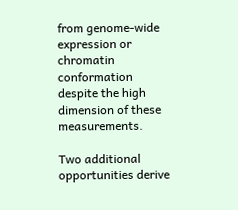from genome-wide expression or chromatin conformation despite the high dimension of these measurements.

Two additional opportunities derive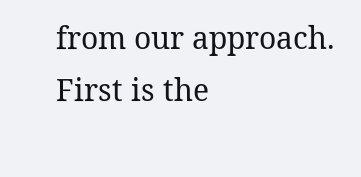from our approach. First is the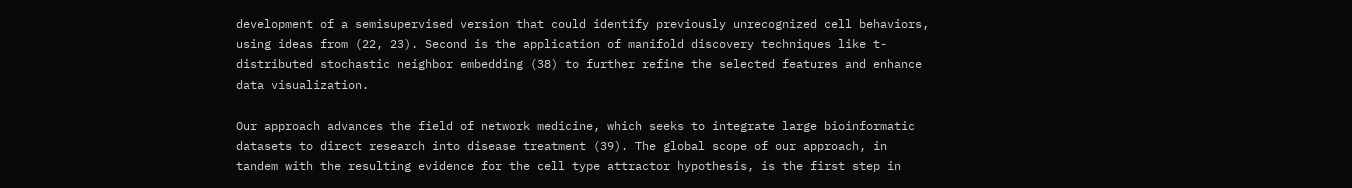development of a semisupervised version that could identify previously unrecognized cell behaviors, using ideas from (22, 23). Second is the application of manifold discovery techniques like t-distributed stochastic neighbor embedding (38) to further refine the selected features and enhance data visualization.

Our approach advances the field of network medicine, which seeks to integrate large bioinformatic datasets to direct research into disease treatment (39). The global scope of our approach, in tandem with the resulting evidence for the cell type attractor hypothesis, is the first step in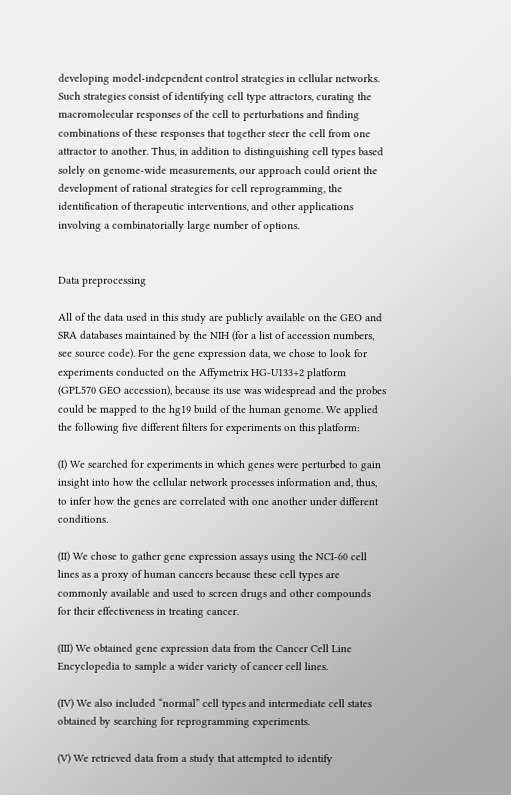developing model-independent control strategies in cellular networks. Such strategies consist of identifying cell type attractors, curating the macromolecular responses of the cell to perturbations and finding combinations of these responses that together steer the cell from one attractor to another. Thus, in addition to distinguishing cell types based solely on genome-wide measurements, our approach could orient the development of rational strategies for cell reprogramming, the identification of therapeutic interventions, and other applications involving a combinatorially large number of options.


Data preprocessing

All of the data used in this study are publicly available on the GEO and SRA databases maintained by the NIH (for a list of accession numbers, see source code). For the gene expression data, we chose to look for experiments conducted on the Affymetrix HG-U133+2 platform (GPL570 GEO accession), because its use was widespread and the probes could be mapped to the hg19 build of the human genome. We applied the following five different filters for experiments on this platform:

(I) We searched for experiments in which genes were perturbed to gain insight into how the cellular network processes information and, thus, to infer how the genes are correlated with one another under different conditions.

(II) We chose to gather gene expression assays using the NCI-60 cell lines as a proxy of human cancers because these cell types are commonly available and used to screen drugs and other compounds for their effectiveness in treating cancer.

(III) We obtained gene expression data from the Cancer Cell Line Encyclopedia to sample a wider variety of cancer cell lines.

(IV) We also included “normal” cell types and intermediate cell states obtained by searching for reprogramming experiments.

(V) We retrieved data from a study that attempted to identify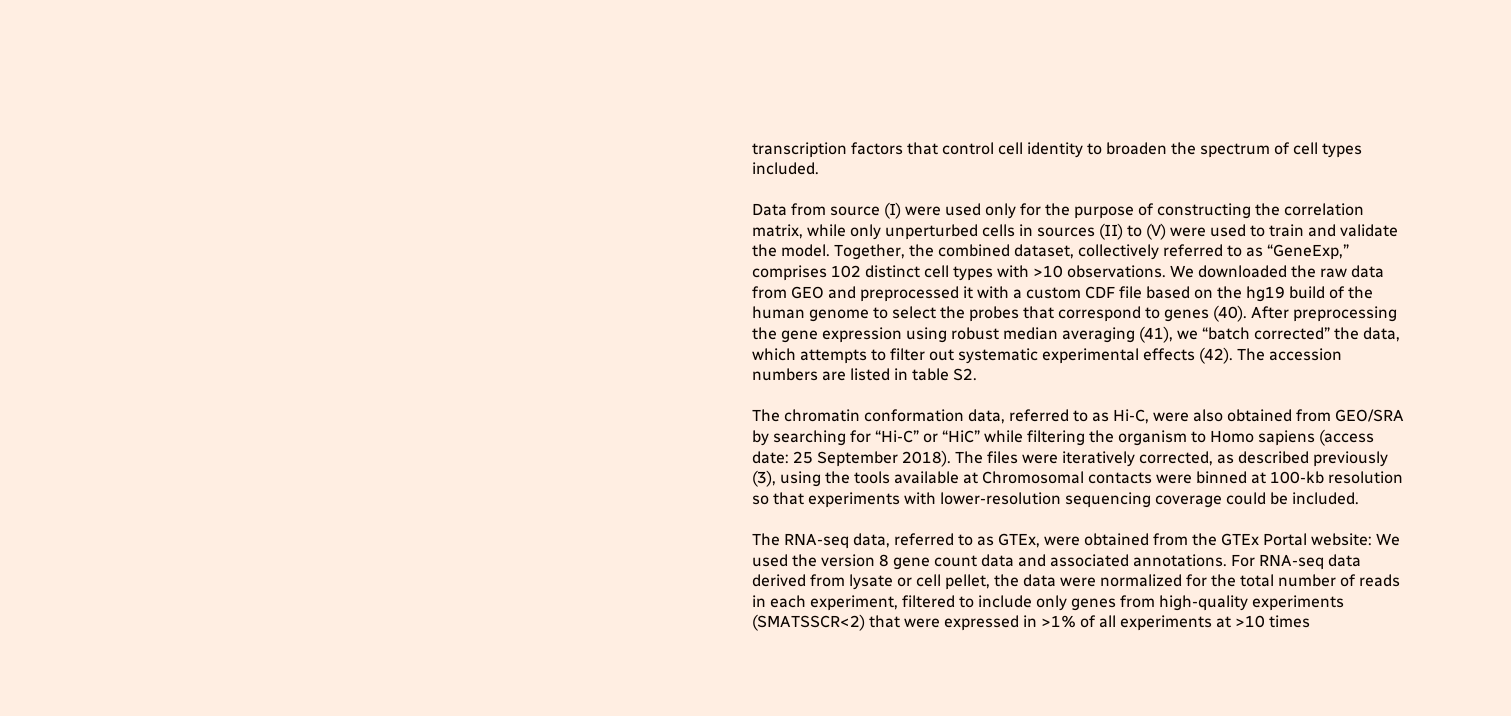transcription factors that control cell identity to broaden the spectrum of cell types included.

Data from source (I) were used only for the purpose of constructing the correlation matrix, while only unperturbed cells in sources (II) to (V) were used to train and validate the model. Together, the combined dataset, collectively referred to as “GeneExp,” comprises 102 distinct cell types with >10 observations. We downloaded the raw data from GEO and preprocessed it with a custom CDF file based on the hg19 build of the human genome to select the probes that correspond to genes (40). After preprocessing the gene expression using robust median averaging (41), we “batch corrected” the data, which attempts to filter out systematic experimental effects (42). The accession numbers are listed in table S2.

The chromatin conformation data, referred to as Hi-C, were also obtained from GEO/SRA by searching for “Hi-C” or “HiC” while filtering the organism to Homo sapiens (access date: 25 September 2018). The files were iteratively corrected, as described previously (3), using the tools available at Chromosomal contacts were binned at 100-kb resolution so that experiments with lower-resolution sequencing coverage could be included.

The RNA-seq data, referred to as GTEx, were obtained from the GTEx Portal website: We used the version 8 gene count data and associated annotations. For RNA-seq data derived from lysate or cell pellet, the data were normalized for the total number of reads in each experiment, filtered to include only genes from high-quality experiments (SMATSSCR<2) that were expressed in >1% of all experiments at >10 times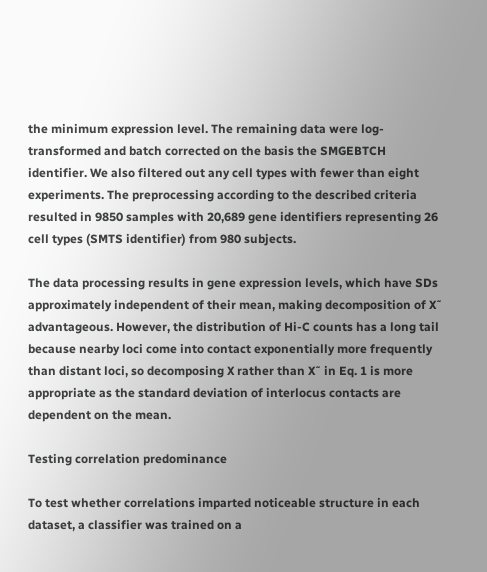the minimum expression level. The remaining data were log-transformed and batch corrected on the basis the SMGEBTCH identifier. We also filtered out any cell types with fewer than eight experiments. The preprocessing according to the described criteria resulted in 9850 samples with 20,689 gene identifiers representing 26 cell types (SMTS identifier) from 980 subjects.

The data processing results in gene expression levels, which have SDs approximately independent of their mean, making decomposition of X˜ advantageous. However, the distribution of Hi-C counts has a long tail because nearby loci come into contact exponentially more frequently than distant loci, so decomposing X rather than X˜ in Eq. 1 is more appropriate as the standard deviation of interlocus contacts are dependent on the mean.

Testing correlation predominance

To test whether correlations imparted noticeable structure in each dataset, a classifier was trained on a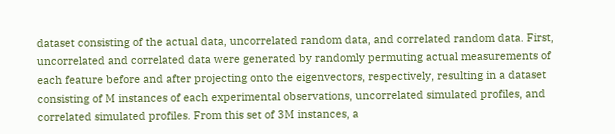dataset consisting of the actual data, uncorrelated random data, and correlated random data. First, uncorrelated and correlated data were generated by randomly permuting actual measurements of each feature before and after projecting onto the eigenvectors, respectively, resulting in a dataset consisting of M instances of each experimental observations, uncorrelated simulated profiles, and correlated simulated profiles. From this set of 3M instances, a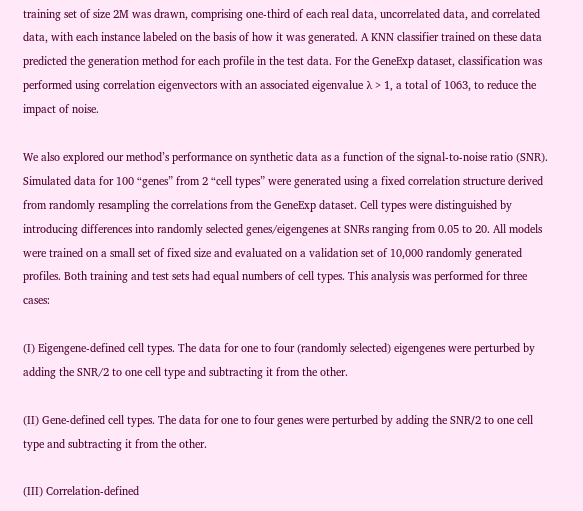training set of size 2M was drawn, comprising one-third of each real data, uncorrelated data, and correlated data, with each instance labeled on the basis of how it was generated. A KNN classifier trained on these data predicted the generation method for each profile in the test data. For the GeneExp dataset, classification was performed using correlation eigenvectors with an associated eigenvalue λ > 1, a total of 1063, to reduce the impact of noise.

We also explored our method’s performance on synthetic data as a function of the signal-to-noise ratio (SNR). Simulated data for 100 “genes” from 2 “cell types” were generated using a fixed correlation structure derived from randomly resampling the correlations from the GeneExp dataset. Cell types were distinguished by introducing differences into randomly selected genes/eigengenes at SNRs ranging from 0.05 to 20. All models were trained on a small set of fixed size and evaluated on a validation set of 10,000 randomly generated profiles. Both training and test sets had equal numbers of cell types. This analysis was performed for three cases:

(I) Eigengene-defined cell types. The data for one to four (randomly selected) eigengenes were perturbed by adding the SNR/2 to one cell type and subtracting it from the other.

(II) Gene-defined cell types. The data for one to four genes were perturbed by adding the SNR∕2 to one cell type and subtracting it from the other.

(III) Correlation-defined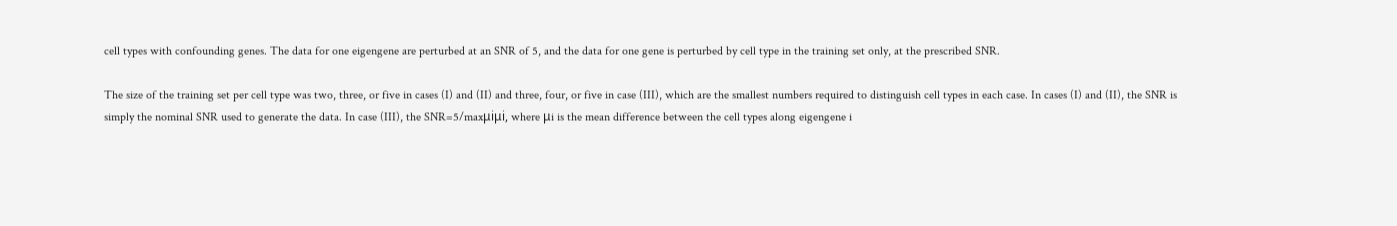cell types with confounding genes. The data for one eigengene are perturbed at an SNR of 5, and the data for one gene is perturbed by cell type in the training set only, at the prescribed SNR.

The size of the training set per cell type was two, three, or five in cases (I) and (II) and three, four, or five in case (III), which are the smallest numbers required to distinguish cell types in each case. In cases (I) and (II), the SNR is simply the nominal SNR used to generate the data. In case (III), the SNR=5/maxμiμi, where μi is the mean difference between the cell types along eigengene i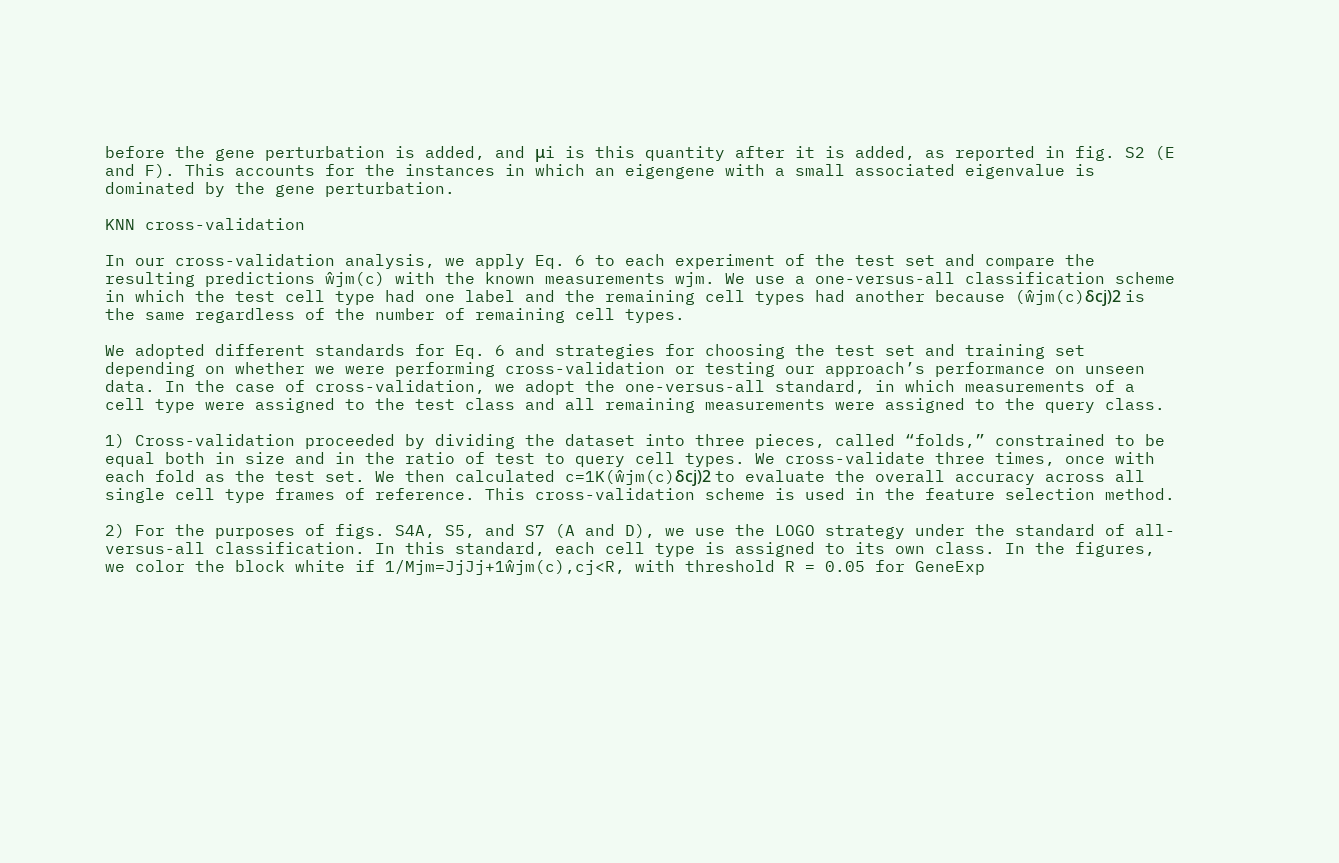before the gene perturbation is added, and μi is this quantity after it is added, as reported in fig. S2 (E and F). This accounts for the instances in which an eigengene with a small associated eigenvalue is dominated by the gene perturbation.

KNN cross-validation

In our cross-validation analysis, we apply Eq. 6 to each experiment of the test set and compare the resulting predictions ŵjm(c) with the known measurements wjm. We use a one-versus-all classification scheme in which the test cell type had one label and the remaining cell types had another because (ŵjm(c)δcj)2 is the same regardless of the number of remaining cell types.

We adopted different standards for Eq. 6 and strategies for choosing the test set and training set depending on whether we were performing cross-validation or testing our approach’s performance on unseen data. In the case of cross-validation, we adopt the one-versus-all standard, in which measurements of a cell type were assigned to the test class and all remaining measurements were assigned to the query class.

1) Cross-validation proceeded by dividing the dataset into three pieces, called “folds,” constrained to be equal both in size and in the ratio of test to query cell types. We cross-validate three times, once with each fold as the test set. We then calculated c=1K(ŵjm(c)δcj)2 to evaluate the overall accuracy across all single cell type frames of reference. This cross-validation scheme is used in the feature selection method.

2) For the purposes of figs. S4A, S5, and S7 (A and D), we use the LOGO strategy under the standard of all-versus-all classification. In this standard, each cell type is assigned to its own class. In the figures, we color the block white if 1/Mjm=JjJj+1ŵjm(c),cj<R, with threshold R = 0.05 for GeneExp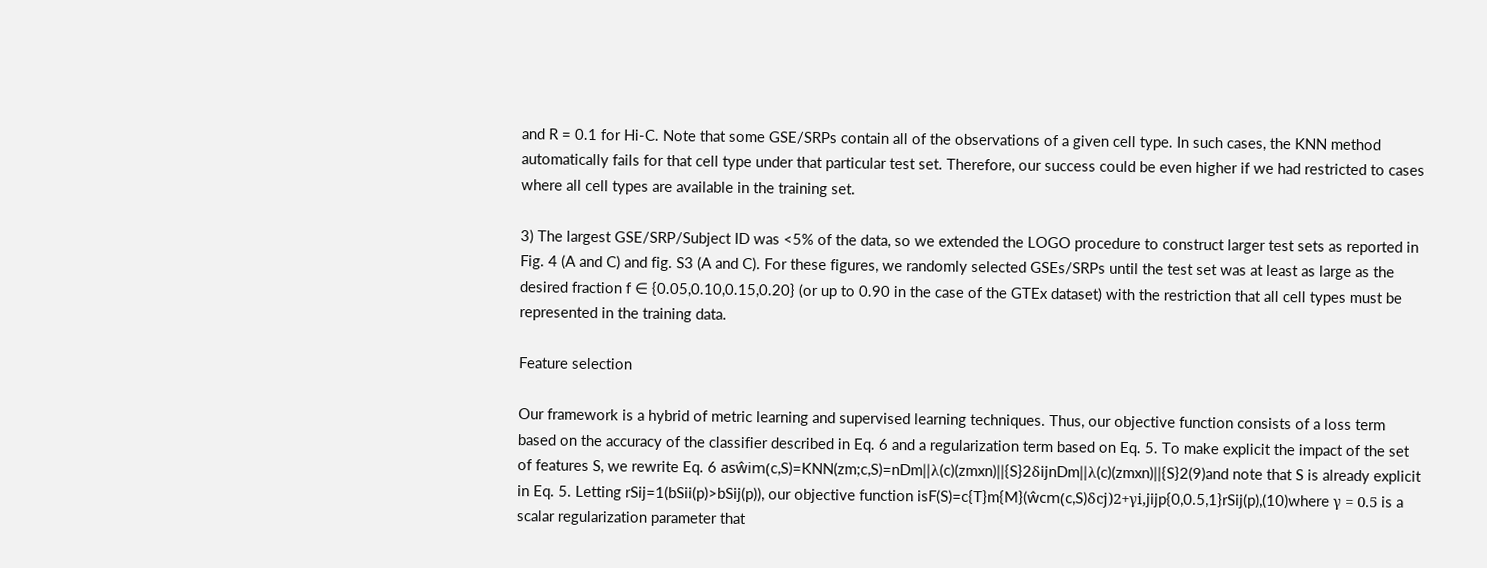and R = 0.1 for Hi-C. Note that some GSE/SRPs contain all of the observations of a given cell type. In such cases, the KNN method automatically fails for that cell type under that particular test set. Therefore, our success could be even higher if we had restricted to cases where all cell types are available in the training set.

3) The largest GSE/SRP/Subject ID was <5% of the data, so we extended the LOGO procedure to construct larger test sets as reported in Fig. 4 (A and C) and fig. S3 (A and C). For these figures, we randomly selected GSEs/SRPs until the test set was at least as large as the desired fraction f ∈ {0.05,0.10,0.15,0.20} (or up to 0.90 in the case of the GTEx dataset) with the restriction that all cell types must be represented in the training data.

Feature selection

Our framework is a hybrid of metric learning and supervised learning techniques. Thus, our objective function consists of a loss term based on the accuracy of the classifier described in Eq. 6 and a regularization term based on Eq. 5. To make explicit the impact of the set of features S, we rewrite Eq. 6 asŵim(c,S)=KNN(zm;c,S)=nDm||λ(c)(zmxn)||{S}2δijnDm||λ(c)(zmxn)||{S}2(9)and note that S is already explicit in Eq. 5. Letting rSij=1(bSii(p)>bSij(p)), our objective function isF(S)=c{T}m{M}(ŵcm(c,S)δcj)2+γi,jijp{0,0.5,1}rSij(p),(10)where γ = 0.5 is a scalar regularization parameter that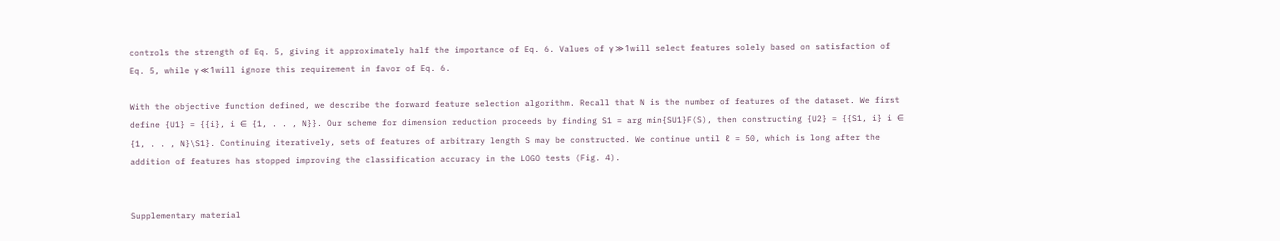controls the strength of Eq. 5, giving it approximately half the importance of Eq. 6. Values of γ ≫ 1 will select features solely based on satisfaction of Eq. 5, while γ ≪ 1 will ignore this requirement in favor of Eq. 6.

With the objective function defined, we describe the forward feature selection algorithm. Recall that N is the number of features of the dataset. We first define {U1} = {{i}, i ∈ {1, . . , N}}. Our scheme for dimension reduction proceeds by finding S1 = arg min{SU1}F(S), then constructing {U2} = {{S1, i} i ∈ {1, . . , N}\S1}. Continuing iteratively, sets of features of arbitrary length S may be constructed. We continue until ℓ = 50, which is long after the addition of features has stopped improving the classification accuracy in the LOGO tests (Fig. 4).


Supplementary material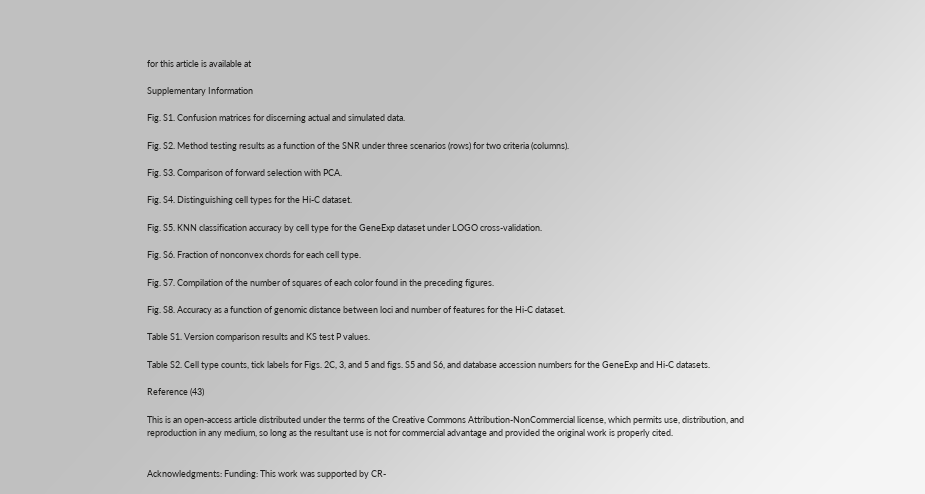for this article is available at

Supplementary Information

Fig. S1. Confusion matrices for discerning actual and simulated data.

Fig. S2. Method testing results as a function of the SNR under three scenarios (rows) for two criteria (columns).

Fig. S3. Comparison of forward selection with PCA.

Fig. S4. Distinguishing cell types for the Hi-C dataset.

Fig. S5. KNN classification accuracy by cell type for the GeneExp dataset under LOGO cross-validation.

Fig. S6. Fraction of nonconvex chords for each cell type.

Fig. S7. Compilation of the number of squares of each color found in the preceding figures.

Fig. S8. Accuracy as a function of genomic distance between loci and number of features for the Hi-C dataset.

Table S1. Version comparison results and KS test P values.

Table S2. Cell type counts, tick labels for Figs. 2C, 3, and 5 and figs. S5 and S6, and database accession numbers for the GeneExp and Hi-C datasets.

Reference (43)

This is an open-access article distributed under the terms of the Creative Commons Attribution-NonCommercial license, which permits use, distribution, and reproduction in any medium, so long as the resultant use is not for commercial advantage and provided the original work is properly cited.


Acknowledgments: Funding: This work was supported by CR-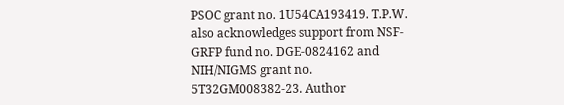PSOC grant no. 1U54CA193419. T.P.W. also acknowledges support from NSF-GRFP fund no. DGE-0824162 and NIH/NIGMS grant no. 5T32GM008382-23. Author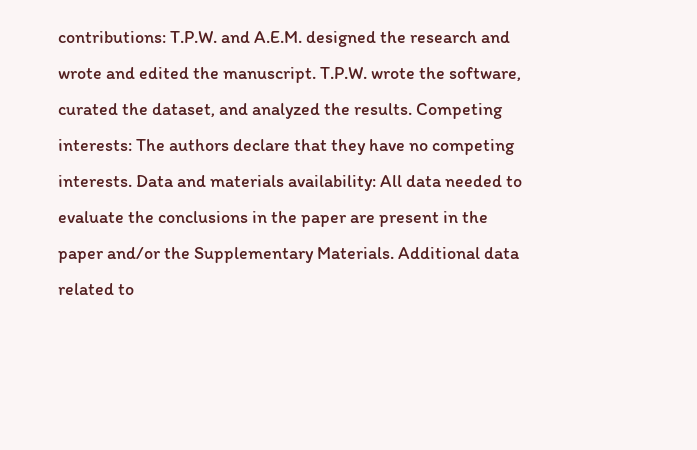contributions: T.P.W. and A.E.M. designed the research and wrote and edited the manuscript. T.P.W. wrote the software, curated the dataset, and analyzed the results. Competing interests: The authors declare that they have no competing interests. Data and materials availability: All data needed to evaluate the conclusions in the paper are present in the paper and/or the Supplementary Materials. Additional data related to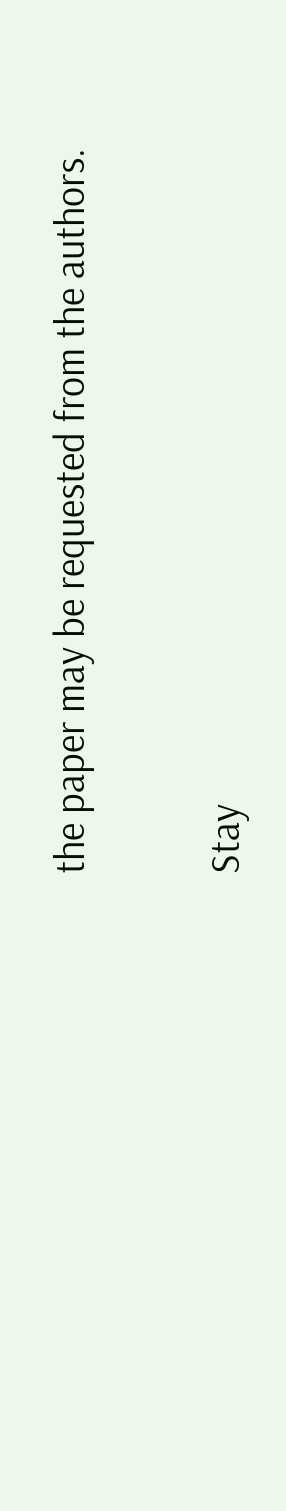the paper may be requested from the authors.

Stay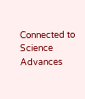Connected to Science Advances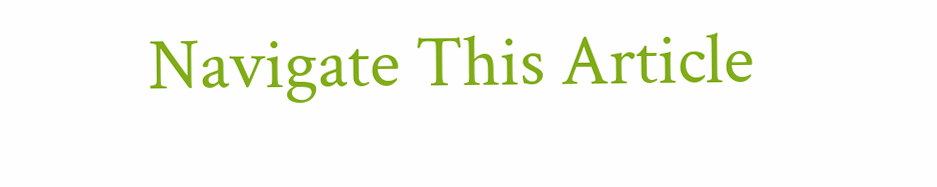Navigate This Article